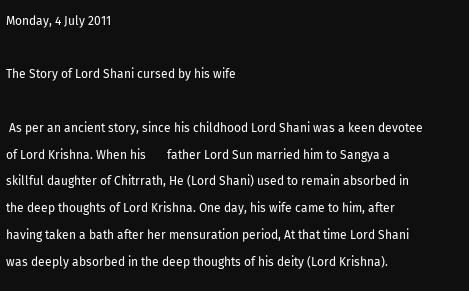Monday, 4 July 2011

The Story of Lord Shani cursed by his wife

 As per an ancient story, since his childhood Lord Shani was a keen devotee of Lord Krishna. When his       father Lord Sun married him to Sangya a skillful daughter of Chitrrath, He (Lord Shani) used to remain absorbed in the deep thoughts of Lord Krishna. One day, his wife came to him, after having taken a bath after her mensuration period, At that time Lord Shani was deeply absorbed in the deep thoughts of his deity (Lord Krishna).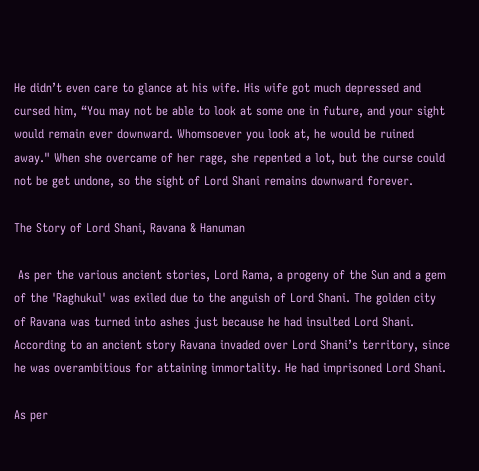He didn’t even care to glance at his wife. His wife got much depressed and cursed him, “You may not be able to look at some one in future, and your sight would remain ever downward. Whomsoever you look at, he would be ruined away." When she overcame of her rage, she repented a lot, but the curse could not be get undone, so the sight of Lord Shani remains downward forever.

The Story of Lord Shani, Ravana & Hanuman

 As per the various ancient stories, Lord Rama, a progeny of the Sun and a gem of the 'Raghukul' was exiled due to the anguish of Lord Shani. The golden city of Ravana was turned into ashes just because he had insulted Lord Shani. According to an ancient story Ravana invaded over Lord Shani’s territory, since he was overambitious for attaining immortality. He had imprisoned Lord Shani.

As per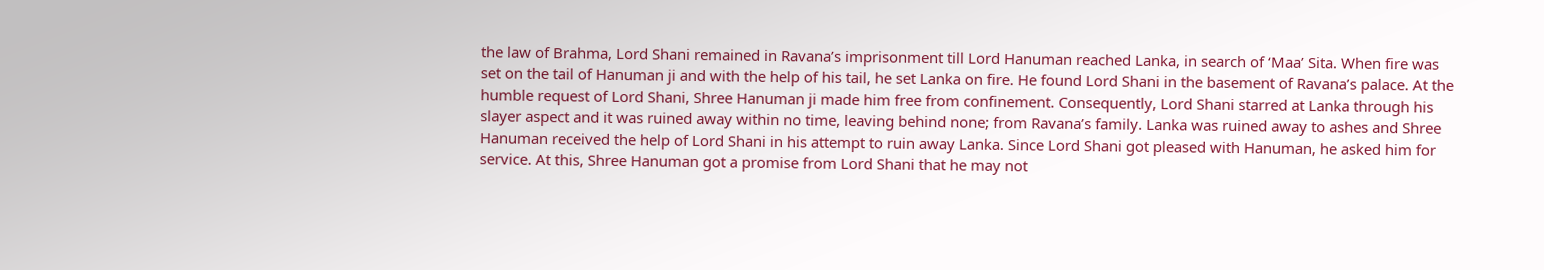the law of Brahma, Lord Shani remained in Ravana’s imprisonment till Lord Hanuman reached Lanka, in search of ‘Maa’ Sita. When fire was set on the tail of Hanuman ji and with the help of his tail, he set Lanka on fire. He found Lord Shani in the basement of Ravana’s palace. At the humble request of Lord Shani, Shree Hanuman ji made him free from confinement. Consequently, Lord Shani starred at Lanka through his slayer aspect and it was ruined away within no time, leaving behind none; from Ravana’s family. Lanka was ruined away to ashes and Shree Hanuman received the help of Lord Shani in his attempt to ruin away Lanka. Since Lord Shani got pleased with Hanuman, he asked him for service. At this, Shree Hanuman got a promise from Lord Shani that he may not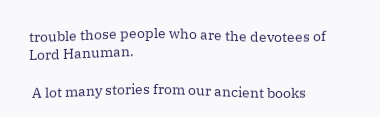trouble those people who are the devotees of Lord Hanuman.

 A lot many stories from our ancient books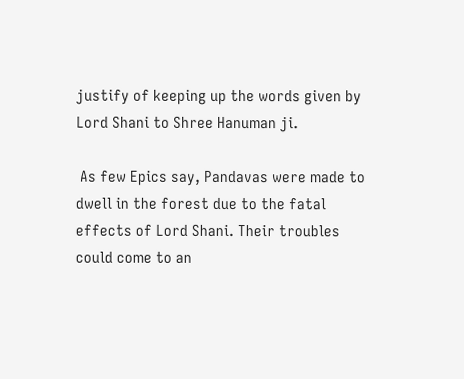justify of keeping up the words given by Lord Shani to Shree Hanuman ji.

 As few Epics say, Pandavas were made to dwell in the forest due to the fatal effects of Lord Shani. Their troubles could come to an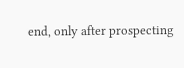end, only after prospecting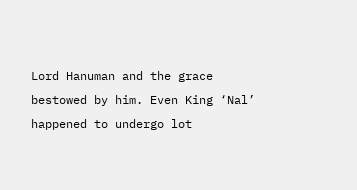Lord Hanuman and the grace bestowed by him. Even King ‘Nal’ happened to undergo lot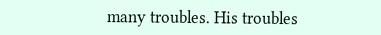many troubles. His troubles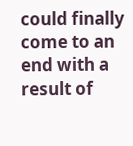could finally come to an end with a result of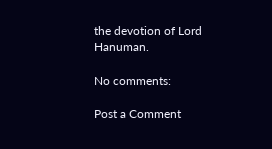the devotion of Lord Hanuman.

No comments:

Post a Comment